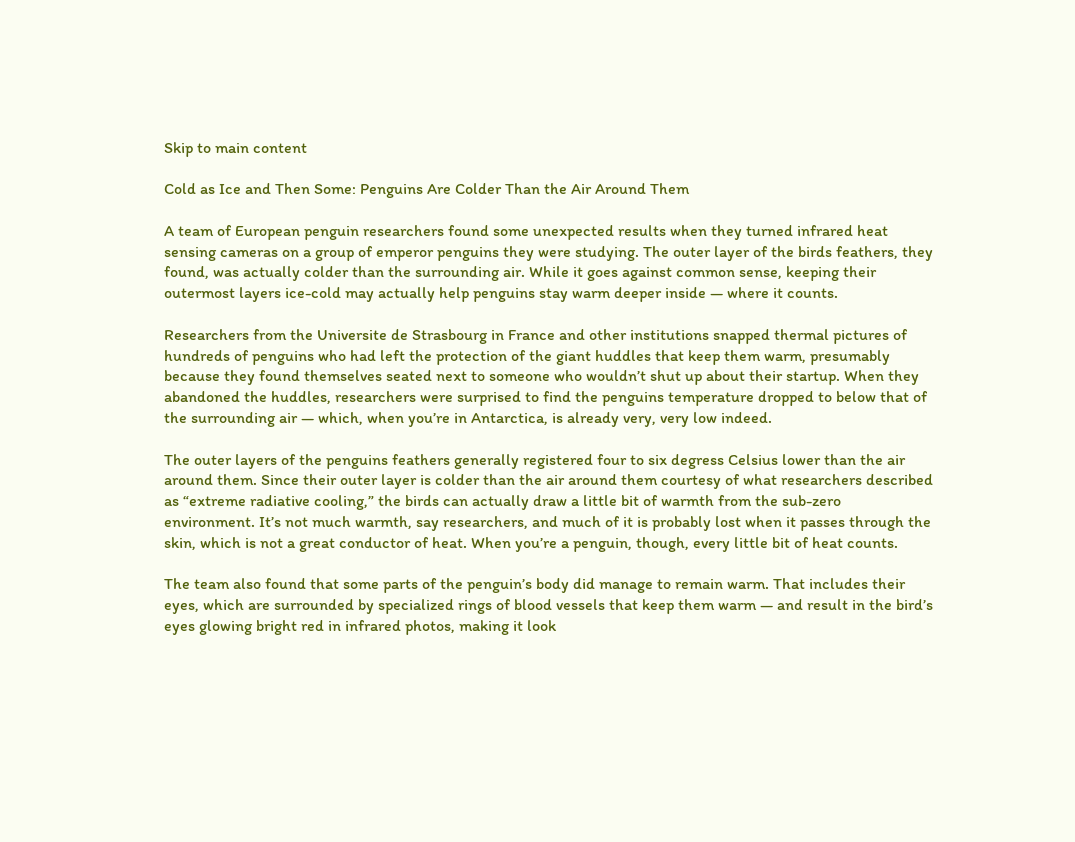Skip to main content

Cold as Ice and Then Some: Penguins Are Colder Than the Air Around Them

A team of European penguin researchers found some unexpected results when they turned infrared heat sensing cameras on a group of emperor penguins they were studying. The outer layer of the birds feathers, they found, was actually colder than the surrounding air. While it goes against common sense, keeping their outermost layers ice-cold may actually help penguins stay warm deeper inside — where it counts.

Researchers from the Universite de Strasbourg in France and other institutions snapped thermal pictures of hundreds of penguins who had left the protection of the giant huddles that keep them warm, presumably because they found themselves seated next to someone who wouldn’t shut up about their startup. When they abandoned the huddles, researchers were surprised to find the penguins temperature dropped to below that of the surrounding air — which, when you’re in Antarctica, is already very, very low indeed.

The outer layers of the penguins feathers generally registered four to six degress Celsius lower than the air around them. Since their outer layer is colder than the air around them courtesy of what researchers described as “extreme radiative cooling,” the birds can actually draw a little bit of warmth from the sub-zero environment. It’s not much warmth, say researchers, and much of it is probably lost when it passes through the skin, which is not a great conductor of heat. When you’re a penguin, though, every little bit of heat counts.

The team also found that some parts of the penguin’s body did manage to remain warm. That includes their eyes, which are surrounded by specialized rings of blood vessels that keep them warm — and result in the bird’s eyes glowing bright red in infrared photos, making it look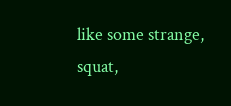like some strange, squat,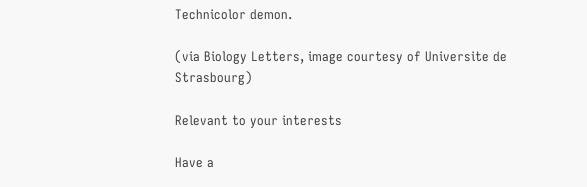Technicolor demon.

(via Biology Letters, image courtesy of Universite de Strasbourg)

Relevant to your interests

Have a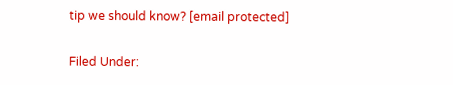tip we should know? [email protected]

Filed Under: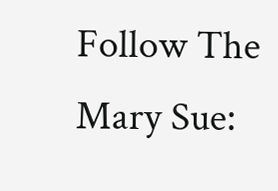Follow The Mary Sue: